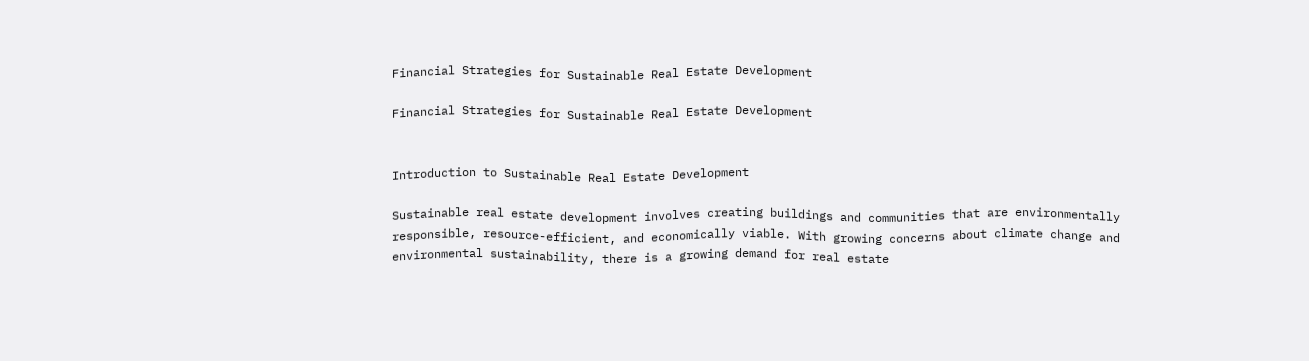Financial Strategies for Sustainable Real Estate Development

Financial Strategies for Sustainable Real Estate Development


Introduction to Sustainable Real Estate Development

Sustainable real estate development involves creating buildings and communities that are environmentally responsible, resource-efficient, and economically viable. With growing concerns about climate change and environmental sustainability, there is a growing demand for real estate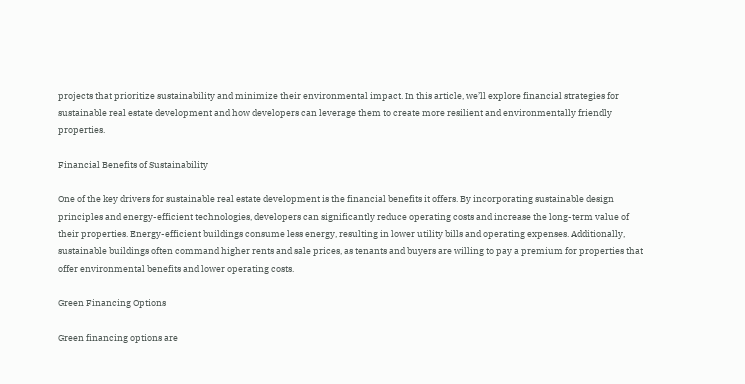projects that prioritize sustainability and minimize their environmental impact. In this article, we’ll explore financial strategies for sustainable real estate development and how developers can leverage them to create more resilient and environmentally friendly properties.

Financial Benefits of Sustainability

One of the key drivers for sustainable real estate development is the financial benefits it offers. By incorporating sustainable design principles and energy-efficient technologies, developers can significantly reduce operating costs and increase the long-term value of their properties. Energy-efficient buildings consume less energy, resulting in lower utility bills and operating expenses. Additionally, sustainable buildings often command higher rents and sale prices, as tenants and buyers are willing to pay a premium for properties that offer environmental benefits and lower operating costs.

Green Financing Options

Green financing options are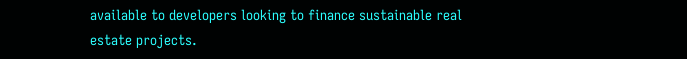available to developers looking to finance sustainable real estate projects.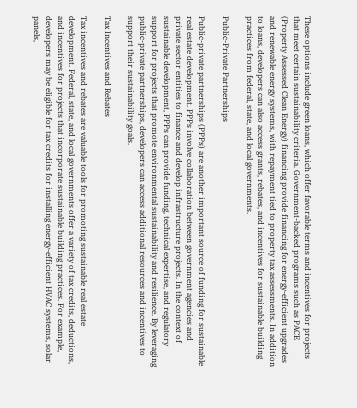These options include green loans, which offer favorable terms and incentives for projects that meet certain sustainability criteria. Government-backed programs such as PACE (Property Assessed Clean Energy) financing provide financing for energy-efficient upgrades and renewable energy systems, with repayment tied to property tax assessments. In addition to loans, developers can also access grants, rebates, and incentives for sustainable building practices from federal, state, and local governments.

Public-Private Partnerships

Public-private partnerships (PPPs) are another important source of funding for sustainable real estate development. PPPs involve collaboration between government agencies and private sector entities to finance and develop infrastructure projects. In the context of sustainable development, PPPs can provide funding, technical expertise, and regulatory support for projects that promote environmental sustainability and resilience. By leveraging public-private partnerships, developers can access additional resources and incentives to support their sustainability goals.

Tax Incentives and Rebates

Tax incentives and rebates are valuable tools for promoting sustainable real estate development. Federal, state, and local governments offer a variety of tax credits, deductions, and incentives for projects that incorporate sustainable building practices. For example, developers may be eligible for tax credits for installing energy-efficient HVAC systems, solar panels,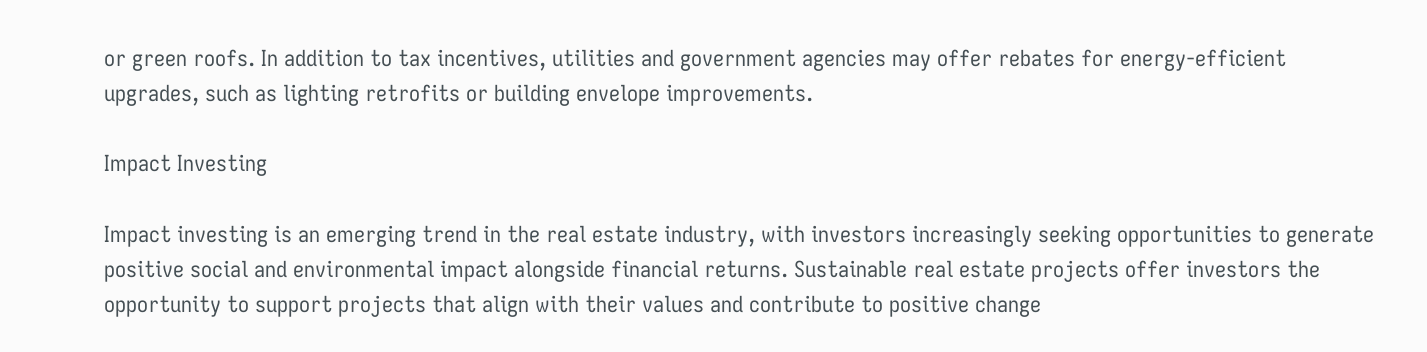or green roofs. In addition to tax incentives, utilities and government agencies may offer rebates for energy-efficient upgrades, such as lighting retrofits or building envelope improvements.

Impact Investing

Impact investing is an emerging trend in the real estate industry, with investors increasingly seeking opportunities to generate positive social and environmental impact alongside financial returns. Sustainable real estate projects offer investors the opportunity to support projects that align with their values and contribute to positive change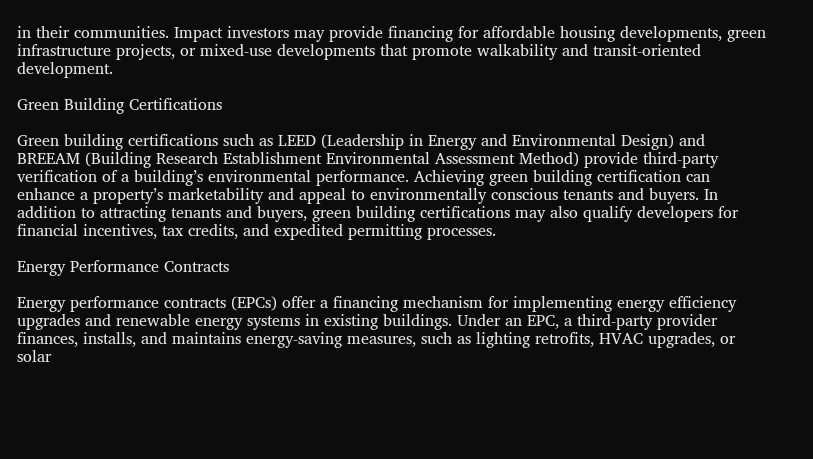in their communities. Impact investors may provide financing for affordable housing developments, green infrastructure projects, or mixed-use developments that promote walkability and transit-oriented development.

Green Building Certifications

Green building certifications such as LEED (Leadership in Energy and Environmental Design) and BREEAM (Building Research Establishment Environmental Assessment Method) provide third-party verification of a building’s environmental performance. Achieving green building certification can enhance a property’s marketability and appeal to environmentally conscious tenants and buyers. In addition to attracting tenants and buyers, green building certifications may also qualify developers for financial incentives, tax credits, and expedited permitting processes.

Energy Performance Contracts

Energy performance contracts (EPCs) offer a financing mechanism for implementing energy efficiency upgrades and renewable energy systems in existing buildings. Under an EPC, a third-party provider finances, installs, and maintains energy-saving measures, such as lighting retrofits, HVAC upgrades, or solar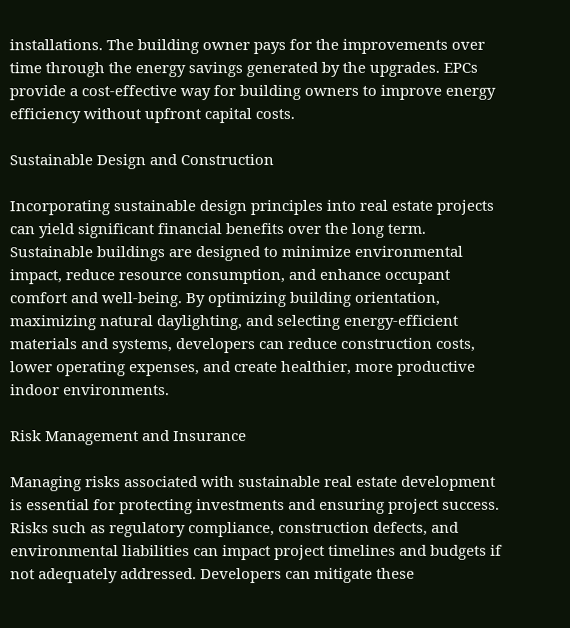installations. The building owner pays for the improvements over time through the energy savings generated by the upgrades. EPCs provide a cost-effective way for building owners to improve energy efficiency without upfront capital costs.

Sustainable Design and Construction

Incorporating sustainable design principles into real estate projects can yield significant financial benefits over the long term. Sustainable buildings are designed to minimize environmental impact, reduce resource consumption, and enhance occupant comfort and well-being. By optimizing building orientation, maximizing natural daylighting, and selecting energy-efficient materials and systems, developers can reduce construction costs, lower operating expenses, and create healthier, more productive indoor environments.

Risk Management and Insurance

Managing risks associated with sustainable real estate development is essential for protecting investments and ensuring project success. Risks such as regulatory compliance, construction defects, and environmental liabilities can impact project timelines and budgets if not adequately addressed. Developers can mitigate these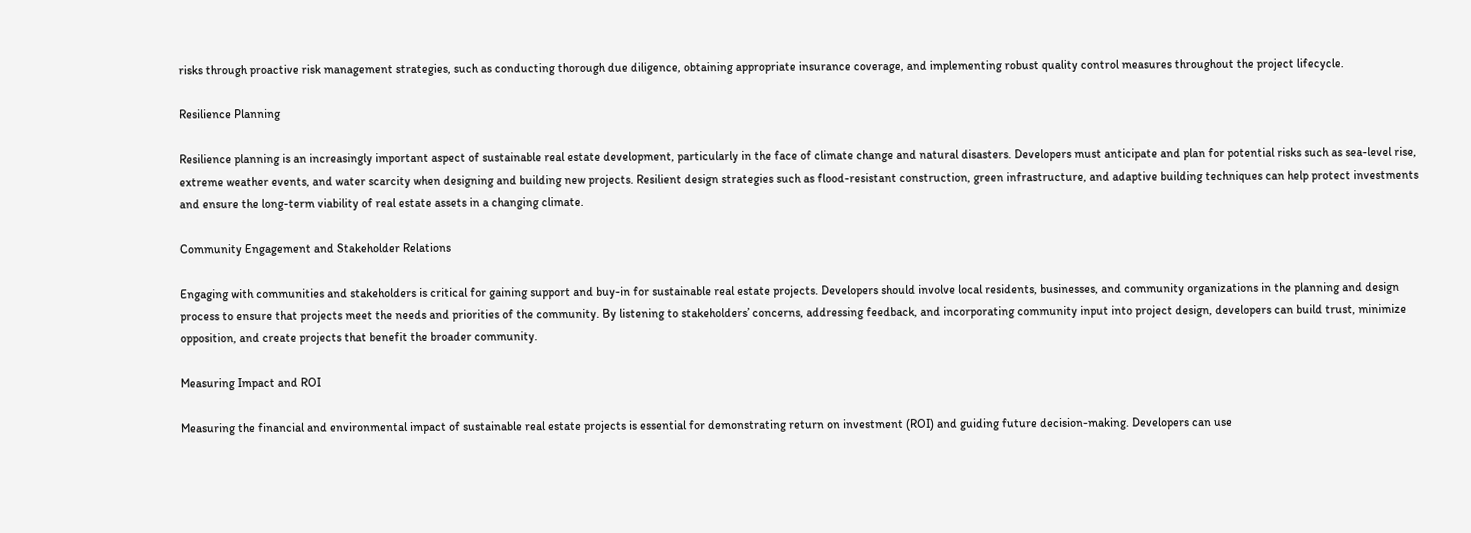risks through proactive risk management strategies, such as conducting thorough due diligence, obtaining appropriate insurance coverage, and implementing robust quality control measures throughout the project lifecycle.

Resilience Planning

Resilience planning is an increasingly important aspect of sustainable real estate development, particularly in the face of climate change and natural disasters. Developers must anticipate and plan for potential risks such as sea-level rise, extreme weather events, and water scarcity when designing and building new projects. Resilient design strategies such as flood-resistant construction, green infrastructure, and adaptive building techniques can help protect investments and ensure the long-term viability of real estate assets in a changing climate.

Community Engagement and Stakeholder Relations

Engaging with communities and stakeholders is critical for gaining support and buy-in for sustainable real estate projects. Developers should involve local residents, businesses, and community organizations in the planning and design process to ensure that projects meet the needs and priorities of the community. By listening to stakeholders’ concerns, addressing feedback, and incorporating community input into project design, developers can build trust, minimize opposition, and create projects that benefit the broader community.

Measuring Impact and ROI

Measuring the financial and environmental impact of sustainable real estate projects is essential for demonstrating return on investment (ROI) and guiding future decision-making. Developers can use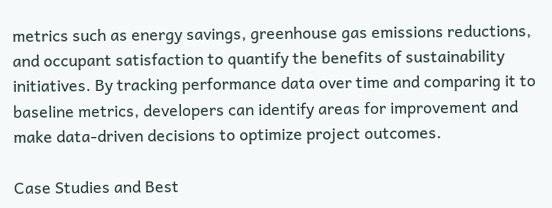metrics such as energy savings, greenhouse gas emissions reductions, and occupant satisfaction to quantify the benefits of sustainability initiatives. By tracking performance data over time and comparing it to baseline metrics, developers can identify areas for improvement and make data-driven decisions to optimize project outcomes.

Case Studies and Best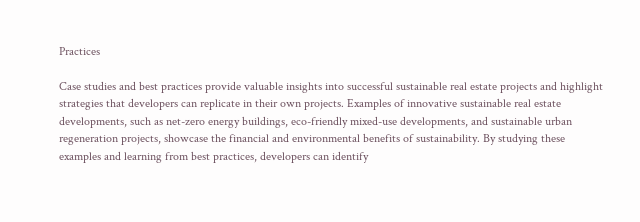Practices

Case studies and best practices provide valuable insights into successful sustainable real estate projects and highlight strategies that developers can replicate in their own projects. Examples of innovative sustainable real estate developments, such as net-zero energy buildings, eco-friendly mixed-use developments, and sustainable urban regeneration projects, showcase the financial and environmental benefits of sustainability. By studying these examples and learning from best practices, developers can identify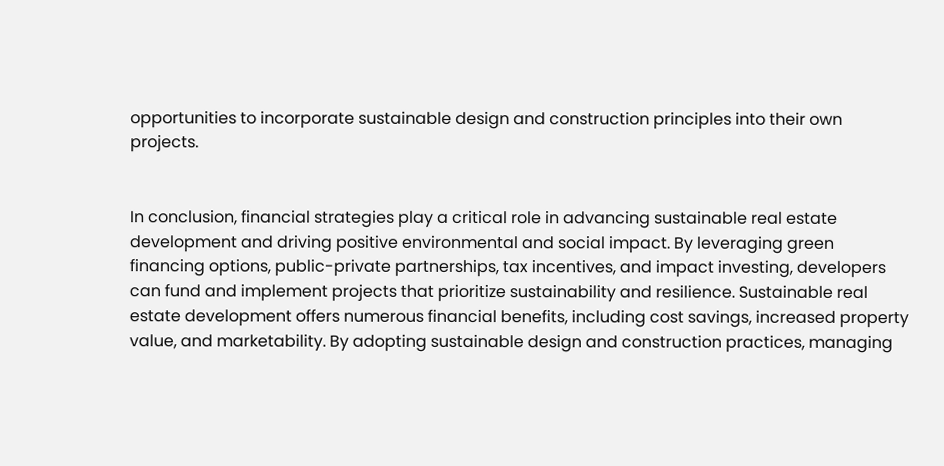opportunities to incorporate sustainable design and construction principles into their own projects.


In conclusion, financial strategies play a critical role in advancing sustainable real estate development and driving positive environmental and social impact. By leveraging green financing options, public-private partnerships, tax incentives, and impact investing, developers can fund and implement projects that prioritize sustainability and resilience. Sustainable real estate development offers numerous financial benefits, including cost savings, increased property value, and marketability. By adopting sustainable design and construction practices, managing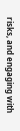risks, and engaging with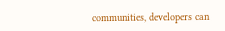communities, developers can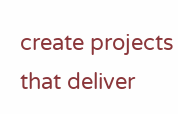create projects that deliver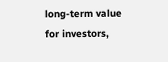long-term value for investors,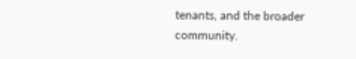tenants, and the broader community.